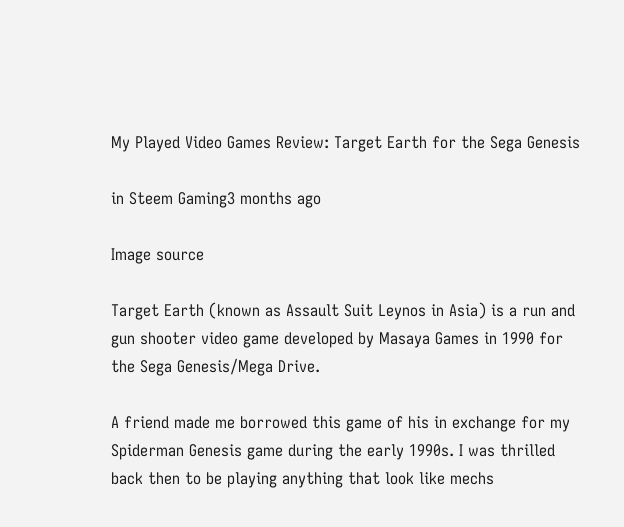My Played Video Games Review: Target Earth for the Sega Genesis

in Steem Gaming3 months ago

Image source

Target Earth (known as Assault Suit Leynos in Asia) is a run and gun shooter video game developed by Masaya Games in 1990 for the Sega Genesis/Mega Drive.

A friend made me borrowed this game of his in exchange for my Spiderman Genesis game during the early 1990s. I was thrilled back then to be playing anything that look like mechs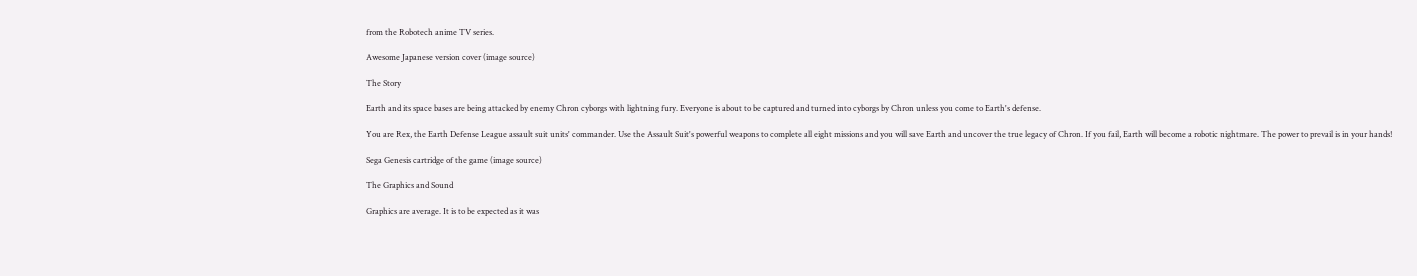from the Robotech anime TV series.

Awesome Japanese version cover (image source)

The Story

Earth and its space bases are being attacked by enemy Chron cyborgs with lightning fury. Everyone is about to be captured and turned into cyborgs by Chron unless you come to Earth's defense.

You are Rex, the Earth Defense League assault suit units' commander. Use the Assault Suit's powerful weapons to complete all eight missions and you will save Earth and uncover the true legacy of Chron. If you fail, Earth will become a robotic nightmare. The power to prevail is in your hands!

Sega Genesis cartridge of the game (image source)

The Graphics and Sound

Graphics are average. It is to be expected as it was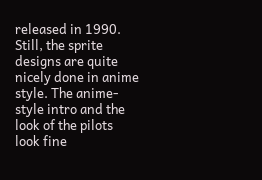released in 1990. Still, the sprite designs are quite nicely done in anime style. The anime-style intro and the look of the pilots look fine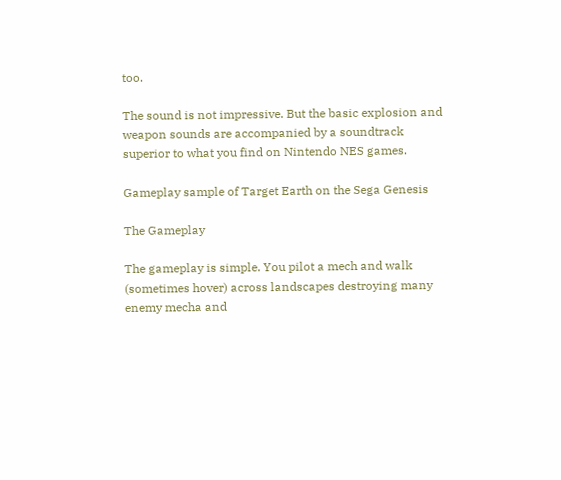too.

The sound is not impressive. But the basic explosion and weapon sounds are accompanied by a soundtrack superior to what you find on Nintendo NES games.

Gameplay sample of Target Earth on the Sega Genesis

The Gameplay

The gameplay is simple. You pilot a mech and walk (sometimes hover) across landscapes destroying many enemy mecha and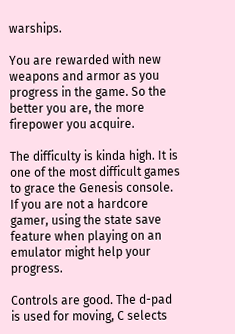warships.

You are rewarded with new weapons and armor as you progress in the game. So the better you are, the more firepower you acquire.

The difficulty is kinda high. It is one of the most difficult games to grace the Genesis console. If you are not a hardcore gamer, using the state save feature when playing on an emulator might help your progress.

Controls are good. The d-pad is used for moving, C selects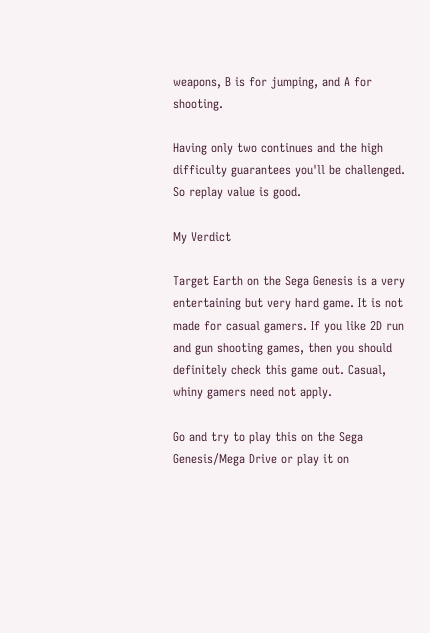weapons, B is for jumping, and A for shooting.

Having only two continues and the high difficulty guarantees you'll be challenged. So replay value is good.

My Verdict

Target Earth on the Sega Genesis is a very entertaining but very hard game. It is not made for casual gamers. If you like 2D run and gun shooting games, then you should definitely check this game out. Casual, whiny gamers need not apply.

Go and try to play this on the Sega Genesis/Mega Drive or play it on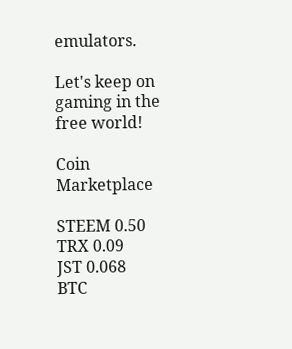emulators.

Let's keep on gaming in the free world!

Coin Marketplace

STEEM 0.50
TRX 0.09
JST 0.068
BTC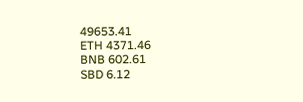49653.41
ETH 4371.46
BNB 602.61
SBD 6.12